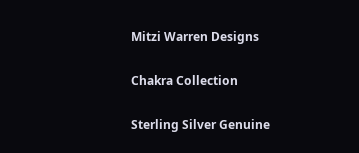Mitzi Warren Designs

Chakra Collection

Sterling Silver Genuine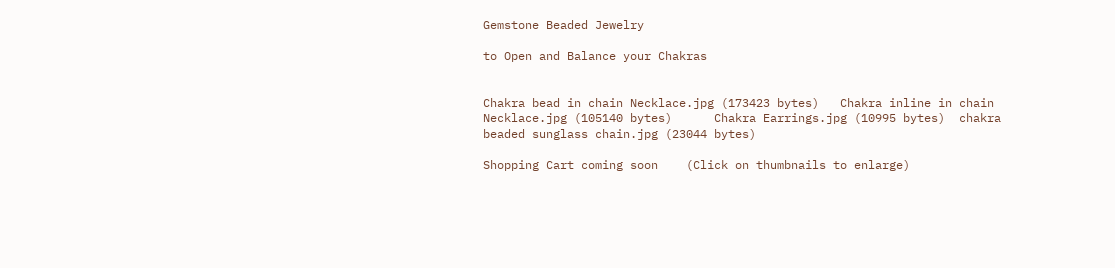Gemstone Beaded Jewelry

to Open and Balance your Chakras


Chakra bead in chain Necklace.jpg (173423 bytes)   Chakra inline in chain Necklace.jpg (105140 bytes)      Chakra Earrings.jpg (10995 bytes)  chakra beaded sunglass chain.jpg (23044 bytes)

Shopping Cart coming soon    (Click on thumbnails to enlarge)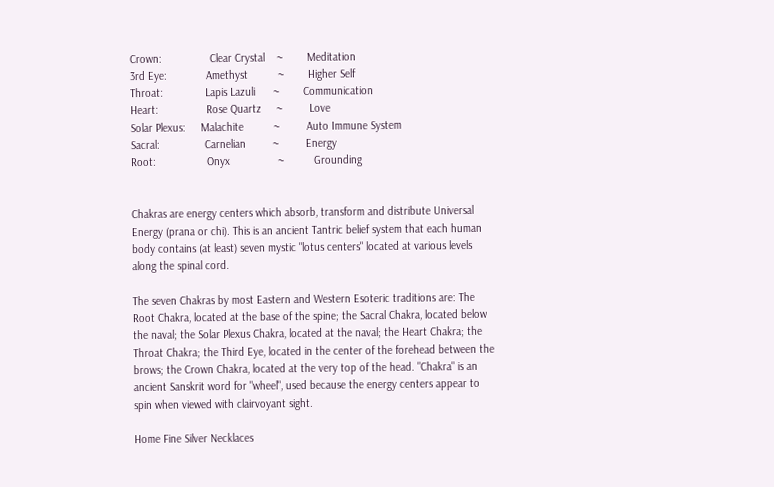Crown:                Clear Crystal    ~        Meditation
3rd Eye:             Amethyst          ~        Higher Self
Throat:              Lapis Lazuli      ~        Communication
Heart:                Rose Quartz     ~         Love
Solar Plexus:     Malachite          ~         Auto Immune System
Sacral:               Carnelian         ~         Energy
Root:                 Onyx                ~          Grounding


Chakras are energy centers which absorb, transform and distribute Universal Energy (prana or chi). This is an ancient Tantric belief system that each human body contains (at least) seven mystic "lotus centers" located at various levels along the spinal cord.

The seven Chakras by most Eastern and Western Esoteric traditions are: The Root Chakra, located at the base of the spine; the Sacral Chakra, located below the naval; the Solar Plexus Chakra, located at the naval; the Heart Chakra; the Throat Chakra; the Third Eye, located in the center of the forehead between the brows; the Crown Chakra, located at the very top of the head. "Chakra" is an ancient Sanskrit word for "wheel", used because the energy centers appear to spin when viewed with clairvoyant sight.

Home Fine Silver Necklaces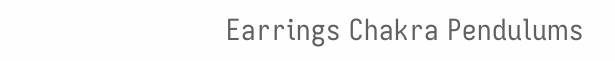Earrings Chakra Pendulums